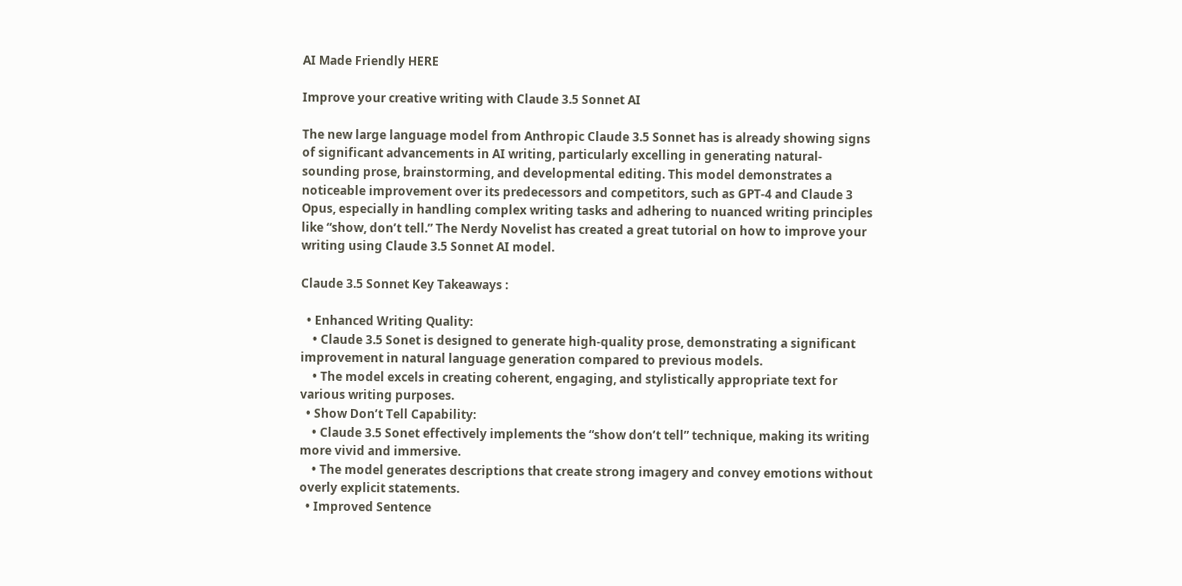AI Made Friendly HERE

Improve your creative writing with Claude 3.5 Sonnet AI

The new large language model from Anthropic Claude 3.5 Sonnet has is already showing signs of significant advancements in AI writing, particularly excelling in generating natural-sounding prose, brainstorming, and developmental editing. This model demonstrates a noticeable improvement over its predecessors and competitors, such as GPT-4 and Claude 3 Opus, especially in handling complex writing tasks and adhering to nuanced writing principles like “show, don’t tell.” The Nerdy Novelist has created a great tutorial on how to improve your writing using Claude 3.5 Sonnet AI model.

Claude 3.5 Sonnet Key Takeaways :

  • Enhanced Writing Quality:
    • Claude 3.5 Sonet is designed to generate high-quality prose, demonstrating a significant improvement in natural language generation compared to previous models.
    • The model excels in creating coherent, engaging, and stylistically appropriate text for various writing purposes.
  • Show Don’t Tell Capability:
    • Claude 3.5 Sonet effectively implements the “show don’t tell” technique, making its writing more vivid and immersive.
    • The model generates descriptions that create strong imagery and convey emotions without overly explicit statements.
  • Improved Sentence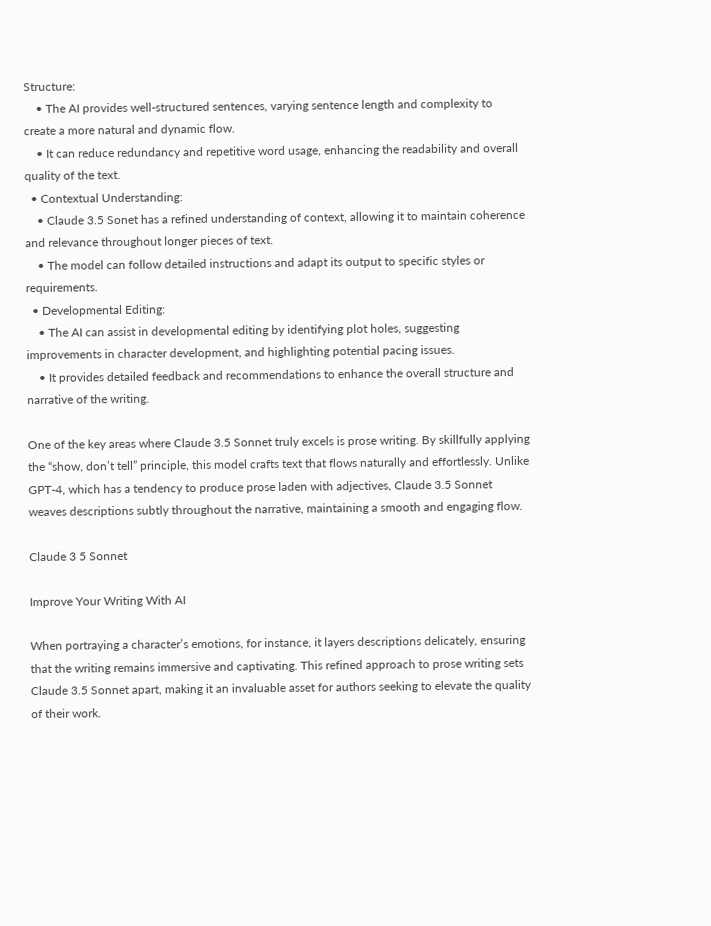Structure:
    • The AI provides well-structured sentences, varying sentence length and complexity to create a more natural and dynamic flow.
    • It can reduce redundancy and repetitive word usage, enhancing the readability and overall quality of the text.
  • Contextual Understanding:
    • Claude 3.5 Sonet has a refined understanding of context, allowing it to maintain coherence and relevance throughout longer pieces of text.
    • The model can follow detailed instructions and adapt its output to specific styles or requirements.
  • Developmental Editing:
    • The AI can assist in developmental editing by identifying plot holes, suggesting improvements in character development, and highlighting potential pacing issues.
    • It provides detailed feedback and recommendations to enhance the overall structure and narrative of the writing.

One of the key areas where Claude 3.5 Sonnet truly excels is prose writing. By skillfully applying the “show, don’t tell” principle, this model crafts text that flows naturally and effortlessly. Unlike GPT-4, which has a tendency to produce prose laden with adjectives, Claude 3.5 Sonnet weaves descriptions subtly throughout the narrative, maintaining a smooth and engaging flow.

Claude 3 5 Sonnet

Improve Your Writing With AI

When portraying a character’s emotions, for instance, it layers descriptions delicately, ensuring that the writing remains immersive and captivating. This refined approach to prose writing sets Claude 3.5 Sonnet apart, making it an invaluable asset for authors seeking to elevate the quality of their work.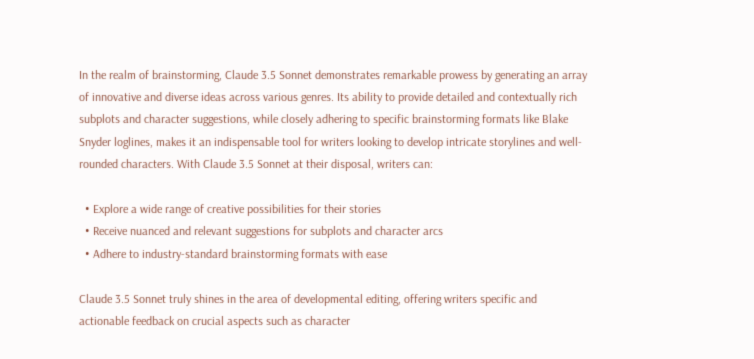In the realm of brainstorming, Claude 3.5 Sonnet demonstrates remarkable prowess by generating an array of innovative and diverse ideas across various genres. Its ability to provide detailed and contextually rich subplots and character suggestions, while closely adhering to specific brainstorming formats like Blake Snyder loglines, makes it an indispensable tool for writers looking to develop intricate storylines and well-rounded characters. With Claude 3.5 Sonnet at their disposal, writers can:

  • Explore a wide range of creative possibilities for their stories
  • Receive nuanced and relevant suggestions for subplots and character arcs
  • Adhere to industry-standard brainstorming formats with ease

Claude 3.5 Sonnet truly shines in the area of developmental editing, offering writers specific and actionable feedback on crucial aspects such as character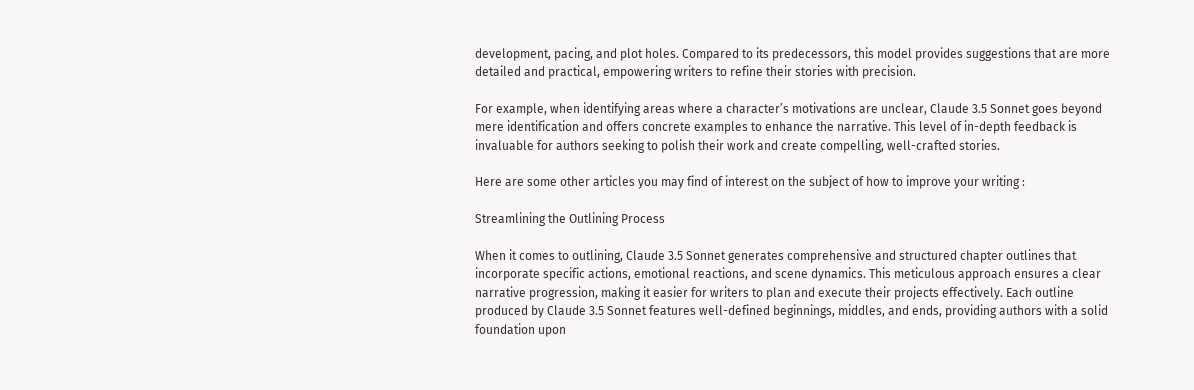development, pacing, and plot holes. Compared to its predecessors, this model provides suggestions that are more detailed and practical, empowering writers to refine their stories with precision.

For example, when identifying areas where a character’s motivations are unclear, Claude 3.5 Sonnet goes beyond mere identification and offers concrete examples to enhance the narrative. This level of in-depth feedback is invaluable for authors seeking to polish their work and create compelling, well-crafted stories.

Here are some other articles you may find of interest on the subject of how to improve your writing :

Streamlining the Outlining Process

When it comes to outlining, Claude 3.5 Sonnet generates comprehensive and structured chapter outlines that incorporate specific actions, emotional reactions, and scene dynamics. This meticulous approach ensures a clear narrative progression, making it easier for writers to plan and execute their projects effectively. Each outline produced by Claude 3.5 Sonnet features well-defined beginnings, middles, and ends, providing authors with a solid foundation upon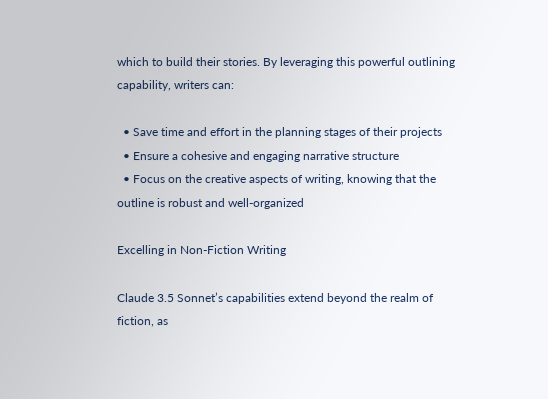which to build their stories. By leveraging this powerful outlining capability, writers can:

  • Save time and effort in the planning stages of their projects
  • Ensure a cohesive and engaging narrative structure
  • Focus on the creative aspects of writing, knowing that the outline is robust and well-organized

Excelling in Non-Fiction Writing

Claude 3.5 Sonnet’s capabilities extend beyond the realm of fiction, as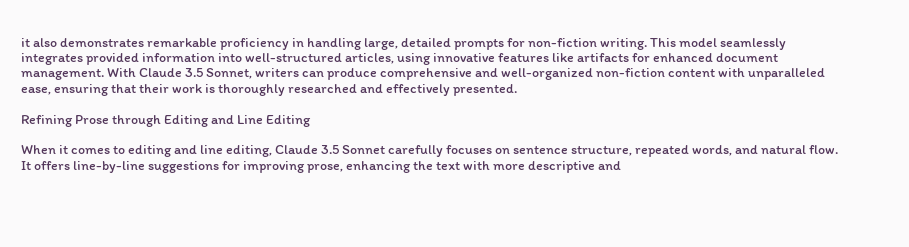it also demonstrates remarkable proficiency in handling large, detailed prompts for non-fiction writing. This model seamlessly integrates provided information into well-structured articles, using innovative features like artifacts for enhanced document management. With Claude 3.5 Sonnet, writers can produce comprehensive and well-organized non-fiction content with unparalleled ease, ensuring that their work is thoroughly researched and effectively presented.

Refining Prose through Editing and Line Editing

When it comes to editing and line editing, Claude 3.5 Sonnet carefully focuses on sentence structure, repeated words, and natural flow. It offers line-by-line suggestions for improving prose, enhancing the text with more descriptive and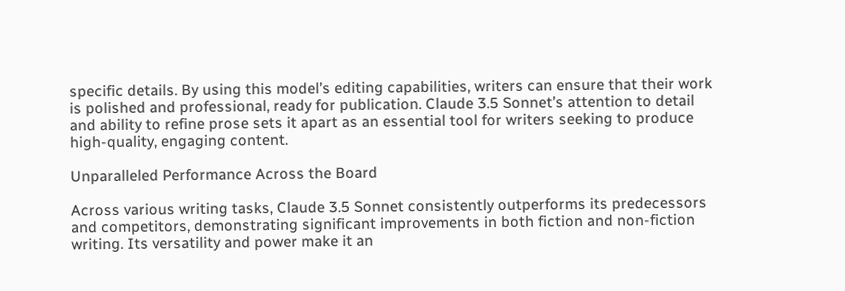specific details. By using this model’s editing capabilities, writers can ensure that their work is polished and professional, ready for publication. Claude 3.5 Sonnet’s attention to detail and ability to refine prose sets it apart as an essential tool for writers seeking to produce high-quality, engaging content.

Unparalleled Performance Across the Board

Across various writing tasks, Claude 3.5 Sonnet consistently outperforms its predecessors and competitors, demonstrating significant improvements in both fiction and non-fiction writing. Its versatility and power make it an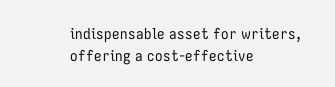indispensable asset for writers, offering a cost-effective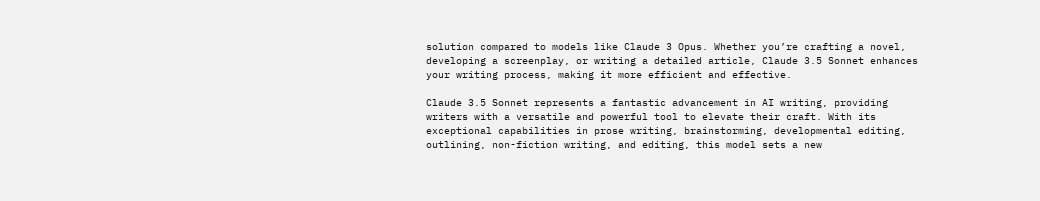solution compared to models like Claude 3 Opus. Whether you’re crafting a novel, developing a screenplay, or writing a detailed article, Claude 3.5 Sonnet enhances your writing process, making it more efficient and effective.

Claude 3.5 Sonnet represents a fantastic advancement in AI writing, providing writers with a versatile and powerful tool to elevate their craft. With its exceptional capabilities in prose writing, brainstorming, developmental editing, outlining, non-fiction writing, and editing, this model sets a new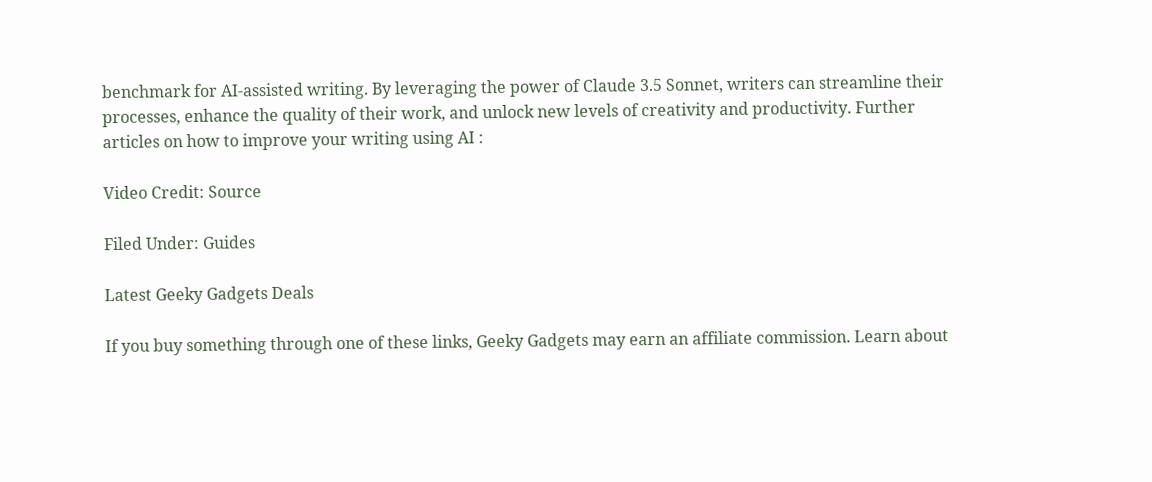benchmark for AI-assisted writing. By leveraging the power of Claude 3.5 Sonnet, writers can streamline their processes, enhance the quality of their work, and unlock new levels of creativity and productivity. Further articles on how to improve your writing using AI :

Video Credit: Source

Filed Under: Guides

Latest Geeky Gadgets Deals

If you buy something through one of these links, Geeky Gadgets may earn an affiliate commission. Learn about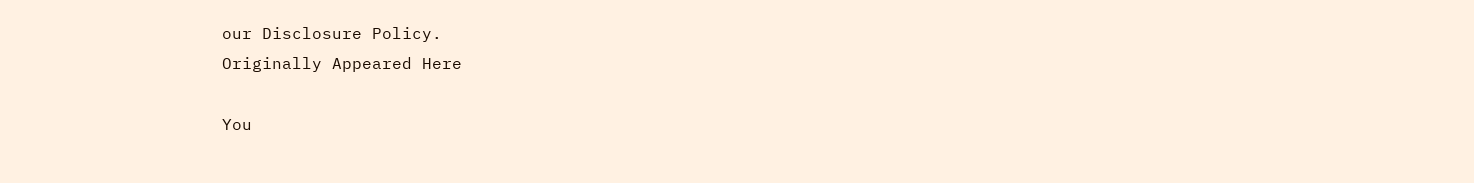our Disclosure Policy.
Originally Appeared Here

You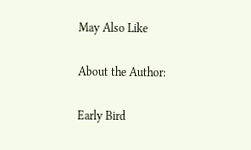May Also Like

About the Author:

Early Bird